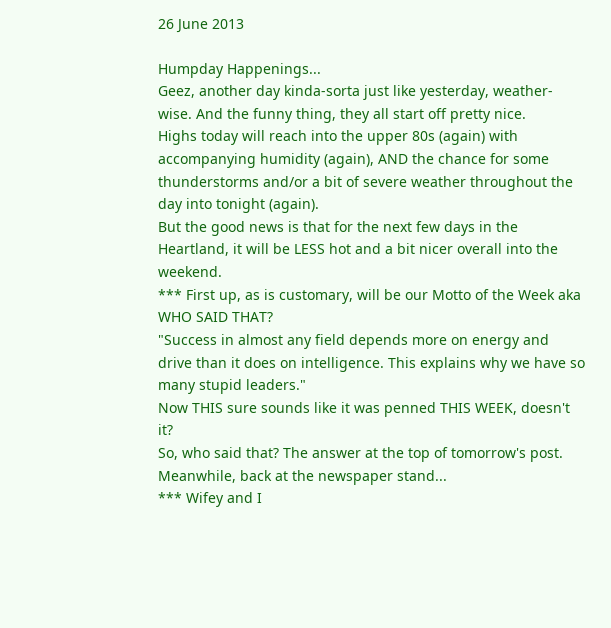26 June 2013

Humpday Happenings...
Geez, another day kinda-sorta just like yesterday, weather-wise. And the funny thing, they all start off pretty nice.
Highs today will reach into the upper 80s (again) with accompanying humidity (again), AND the chance for some thunderstorms and/or a bit of severe weather throughout the day into tonight (again).
But the good news is that for the next few days in the Heartland, it will be LESS hot and a bit nicer overall into the weekend.
*** First up, as is customary, will be our Motto of the Week aka WHO SAID THAT?
"Success in almost any field depends more on energy and drive than it does on intelligence. This explains why we have so many stupid leaders."
Now THIS sure sounds like it was penned THIS WEEK, doesn't it?
So, who said that? The answer at the top of tomorrow's post.
Meanwhile, back at the newspaper stand...
*** Wifey and I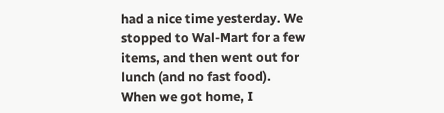had a nice time yesterday. We stopped to Wal-Mart for a few items, and then went out for lunch (and no fast food).
When we got home, I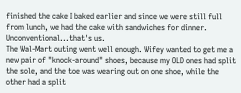finished the cake I baked earlier and since we were still full from lunch, we had the cake with sandwiches for dinner.
Unconventional...that's us.
The Wal-Mart outing went well enough. Wifey wanted to get me a new pair of "knock-around" shoes, because my OLD ones had split the sole, and the toe was wearing out on one shoe, while the other had a split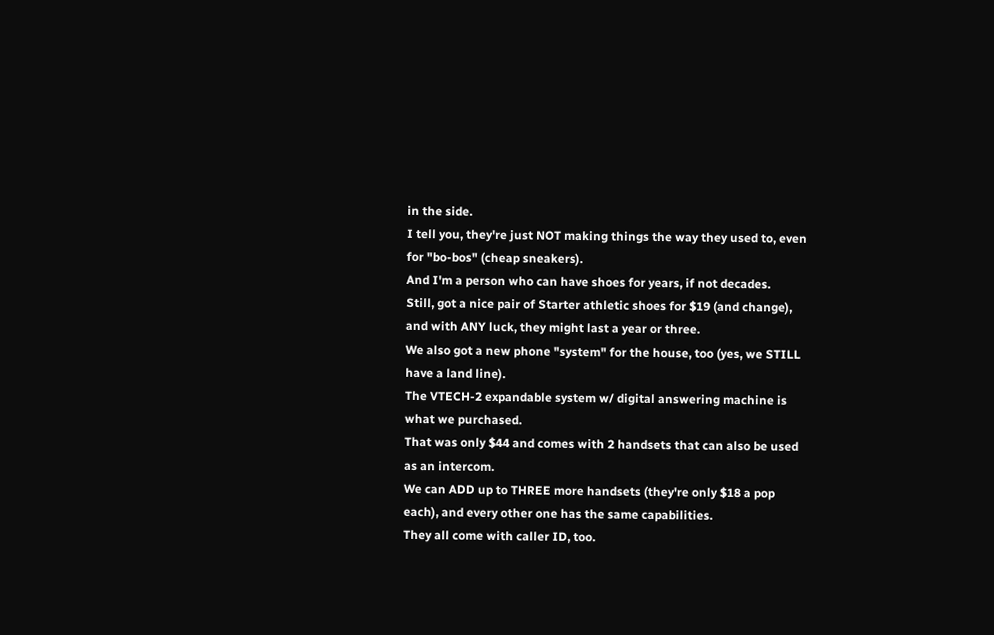in the side.
I tell you, they're just NOT making things the way they used to, even for "bo-bos" (cheap sneakers).
And I'm a person who can have shoes for years, if not decades.
Still, got a nice pair of Starter athletic shoes for $19 (and change), and with ANY luck, they might last a year or three.
We also got a new phone "system" for the house, too (yes, we STILL have a land line).
The VTECH-2 expandable system w/ digital answering machine is what we purchased.
That was only $44 and comes with 2 handsets that can also be used as an intercom.
We can ADD up to THREE more handsets (they're only $18 a pop each), and every other one has the same capabilities.
They all come with caller ID, too.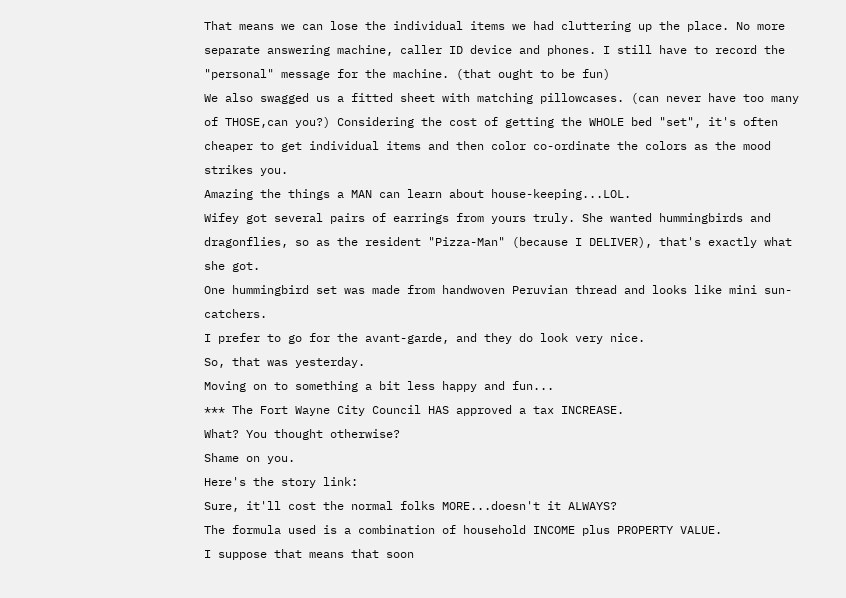That means we can lose the individual items we had cluttering up the place. No more separate answering machine, caller ID device and phones. I still have to record the "personal" message for the machine. (that ought to be fun)
We also swagged us a fitted sheet with matching pillowcases. (can never have too many of THOSE,can you?) Considering the cost of getting the WHOLE bed "set", it's often cheaper to get individual items and then color co-ordinate the colors as the mood strikes you.
Amazing the things a MAN can learn about house-keeping...LOL.
Wifey got several pairs of earrings from yours truly. She wanted hummingbirds and dragonflies, so as the resident "Pizza-Man" (because I DELIVER), that's exactly what she got.
One hummingbird set was made from handwoven Peruvian thread and looks like mini sun-catchers.
I prefer to go for the avant-garde, and they do look very nice.
So, that was yesterday.
Moving on to something a bit less happy and fun...
*** The Fort Wayne City Council HAS approved a tax INCREASE.
What? You thought otherwise?
Shame on you.
Here's the story link:
Sure, it'll cost the normal folks MORE...doesn't it ALWAYS?
The formula used is a combination of household INCOME plus PROPERTY VALUE.
I suppose that means that soon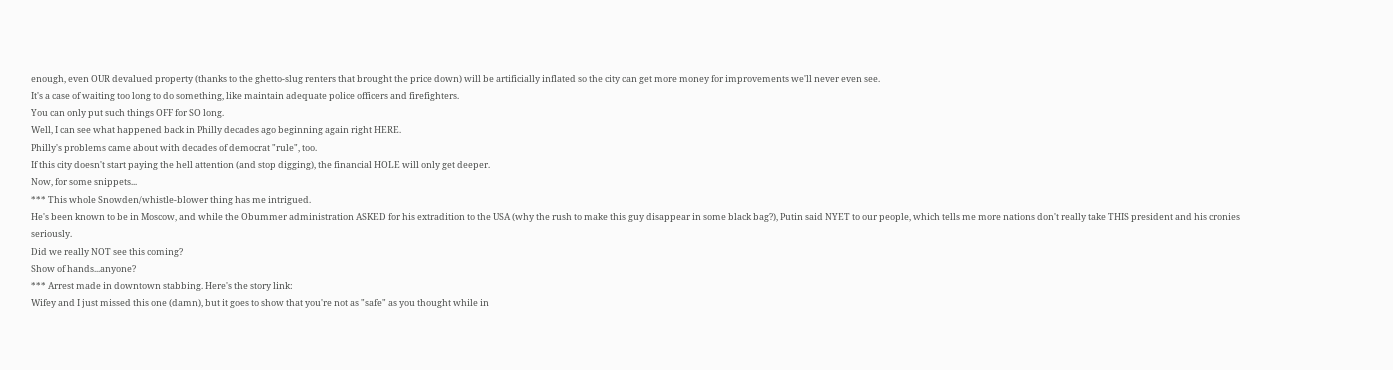enough, even OUR devalued property (thanks to the ghetto-slug renters that brought the price down) will be artificially inflated so the city can get more money for improvements we'll never even see.
It's a case of waiting too long to do something, like maintain adequate police officers and firefighters.
You can only put such things OFF for SO long.
Well, I can see what happened back in Philly decades ago beginning again right HERE.
Philly's problems came about with decades of democrat "rule", too.
If this city doesn't start paying the hell attention (and stop digging), the financial HOLE will only get deeper.
Now, for some snippets...
*** This whole Snowden/whistle-blower thing has me intrigued.
He's been known to be in Moscow, and while the Obummer administration ASKED for his extradition to the USA (why the rush to make this guy disappear in some black bag?), Putin said NYET to our people, which tells me more nations don't really take THIS president and his cronies seriously.
Did we really NOT see this coming?
Show of hands...anyone?
*** Arrest made in downtown stabbing. Here's the story link:
Wifey and I just missed this one (damn), but it goes to show that you're not as "safe" as you thought while in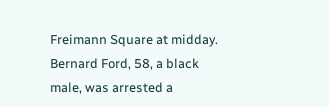Freimann Square at midday.
Bernard Ford, 58, a black male, was arrested a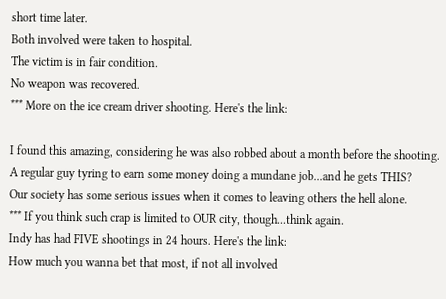short time later.
Both involved were taken to hospital.
The victim is in fair condition.
No weapon was recovered.
*** More on the ice cream driver shooting. Here's the link:

I found this amazing, considering he was also robbed about a month before the shooting.
A regular guy tyring to earn some money doing a mundane job...and he gets THIS?
Our society has some serious issues when it comes to leaving others the hell alone.
*** If you think such crap is limited to OUR city, though...think again.
Indy has had FIVE shootings in 24 hours. Here's the link:
How much you wanna bet that most, if not all involved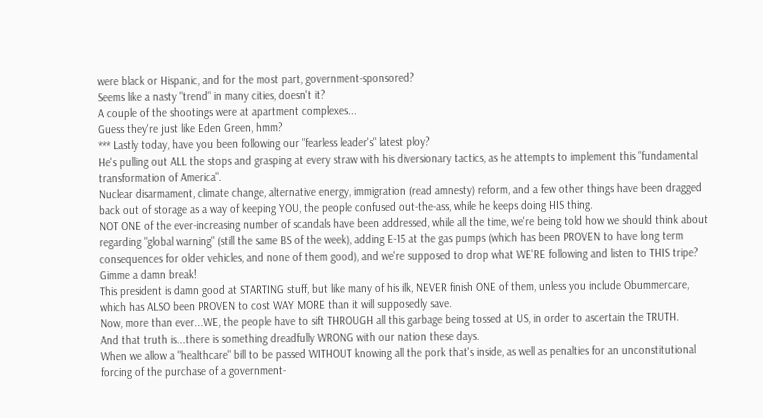were black or Hispanic, and for the most part, government-sponsored?
Seems like a nasty "trend" in many cities, doesn't it?
A couple of the shootings were at apartment complexes...
Guess they're just like Eden Green, hmm?
*** Lastly today, have you been following our "fearless leader's" latest ploy?
He's pulling out ALL the stops and grasping at every straw with his diversionary tactics, as he attempts to implement this "fundamental transformation of America".
Nuclear disarmament, climate change, alternative energy, immigration (read amnesty) reform, and a few other things have been dragged back out of storage as a way of keeping YOU, the people confused out-the-ass, while he keeps doing HIS thing.
NOT ONE of the ever-increasing number of scandals have been addressed, while all the time, we're being told how we should think about regarding "global warning" (still the same BS of the week), adding E-15 at the gas pumps (which has been PROVEN to have long term consequences for older vehicles, and none of them good), and we're supposed to drop what WE'RE following and listen to THIS tripe?
Gimme a damn break!
This president is damn good at STARTING stuff, but like many of his ilk, NEVER finish ONE of them, unless you include Obummercare, which has ALSO been PROVEN to cost WAY MORE than it will supposedly save.
Now, more than ever...WE, the people have to sift THROUGH all this garbage being tossed at US, in order to ascertain the TRUTH.
And that truth is...there is something dreadfully WRONG with our nation these days.
When we allow a "healthcare" bill to be passed WITHOUT knowing all the pork that's inside, as well as penalties for an unconstitutional forcing of the purchase of a government-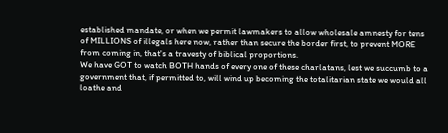established mandate, or when we permit lawmakers to allow wholesale amnesty for tens of MILLIONS of illegals here now, rather than secure the border first, to prevent MORE from coming in, that's a travesty of biblical proportions.
We have GOT to watch BOTH hands of every one of these charlatans, lest we succumb to a government that, if permitted to, will wind up becoming the totalitarian state we would all loathe and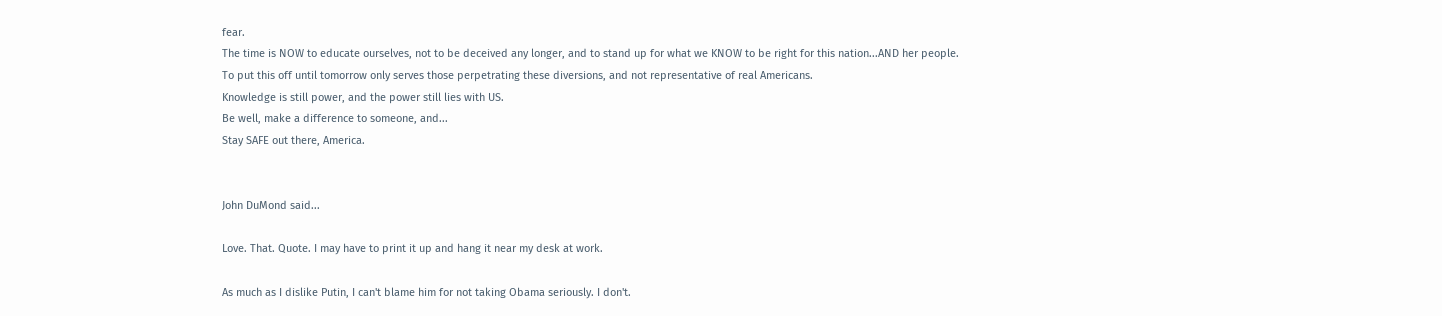fear.
The time is NOW to educate ourselves, not to be deceived any longer, and to stand up for what we KNOW to be right for this nation...AND her people.
To put this off until tomorrow only serves those perpetrating these diversions, and not representative of real Americans.
Knowledge is still power, and the power still lies with US.
Be well, make a difference to someone, and...
Stay SAFE out there, America.


John DuMond said...

Love. That. Quote. I may have to print it up and hang it near my desk at work.

As much as I dislike Putin, I can't blame him for not taking Obama seriously. I don't.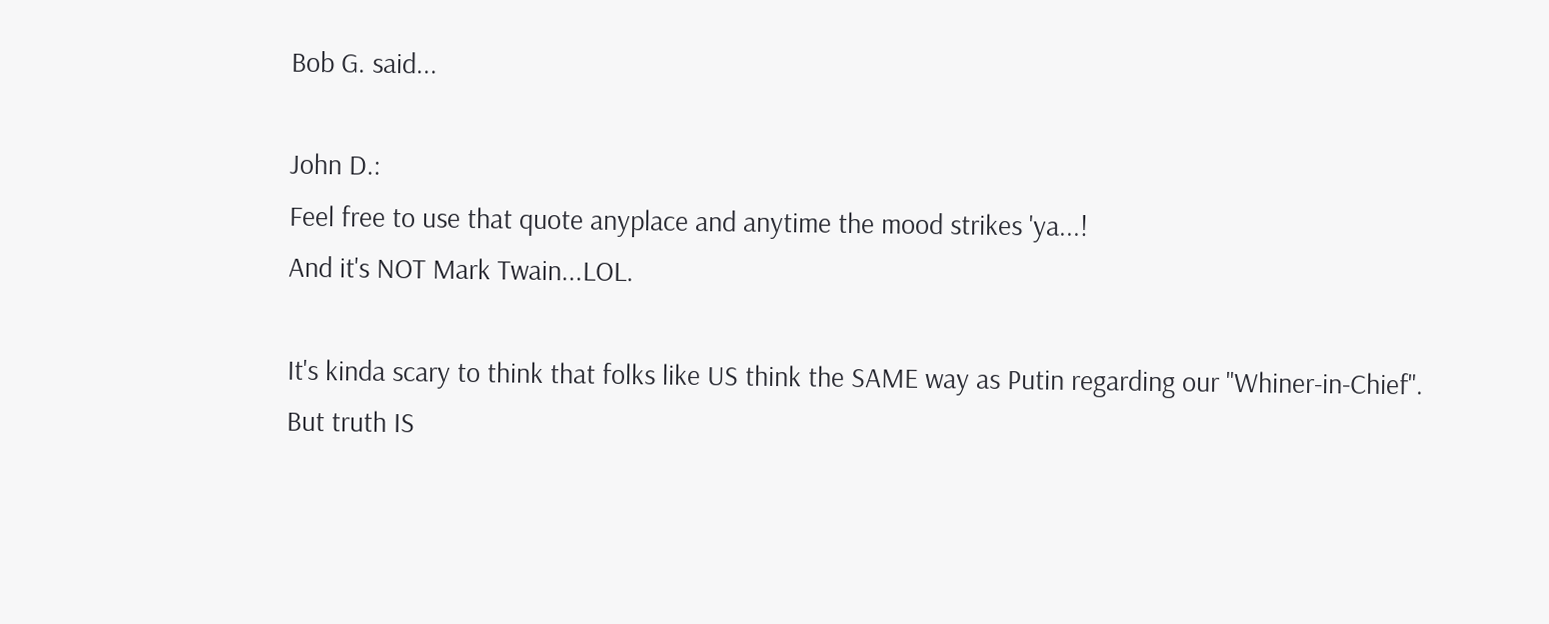Bob G. said...

John D.:
Feel free to use that quote anyplace and anytime the mood strikes 'ya...!
And it's NOT Mark Twain...LOL.

It's kinda scary to think that folks like US think the SAME way as Putin regarding our "Whiner-in-Chief".
But truth IS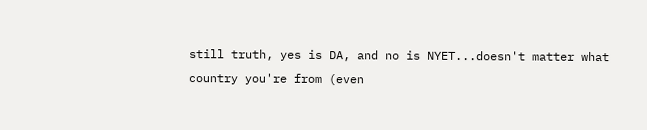still truth, yes is DA, and no is NYET...doesn't matter what country you're from (even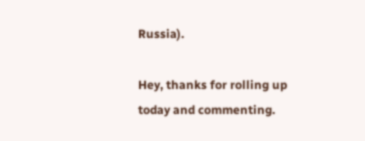Russia).

Hey, thanks for rolling up today and commenting.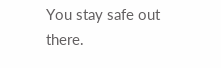You stay safe out there.